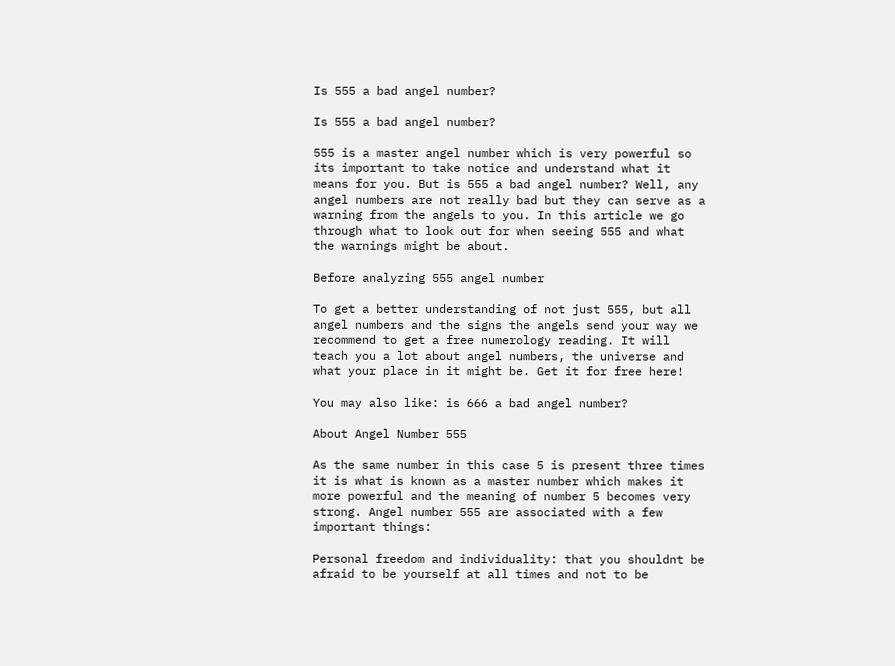Is 555 a bad angel number?

Is 555 a bad angel number?

555 is a master angel number which is very powerful so its important to take notice and understand what it means for you. But is 555 a bad angel number? Well, any angel numbers are not really bad but they can serve as a warning from the angels to you. In this article we go through what to look out for when seeing 555 and what the warnings might be about.

Before analyzing 555 angel number

To get a better understanding of not just 555, but all angel numbers and the signs the angels send your way we recommend to get a free numerology reading. It will teach you a lot about angel numbers, the universe and what your place in it might be. Get it for free here!

You may also like: is 666 a bad angel number?

About Angel Number 555

As the same number in this case 5 is present three times it is what is known as a master number which makes it more powerful and the meaning of number 5 becomes very strong. Angel number 555 are associated with a few important things:

Personal freedom and individuality: that you shouldnt be afraid to be yourself at all times and not to be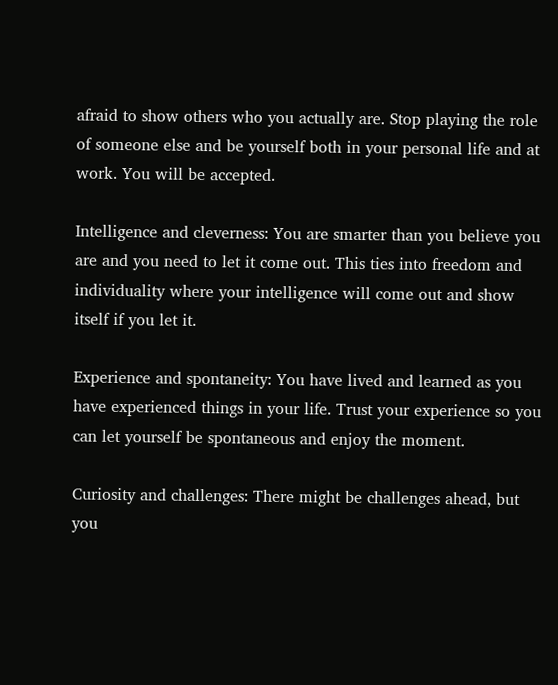afraid to show others who you actually are. Stop playing the role of someone else and be yourself both in your personal life and at work. You will be accepted.

Intelligence and cleverness: You are smarter than you believe you are and you need to let it come out. This ties into freedom and individuality where your intelligence will come out and show itself if you let it.

Experience and spontaneity: You have lived and learned as you have experienced things in your life. Trust your experience so you can let yourself be spontaneous and enjoy the moment.

Curiosity and challenges: There might be challenges ahead, but you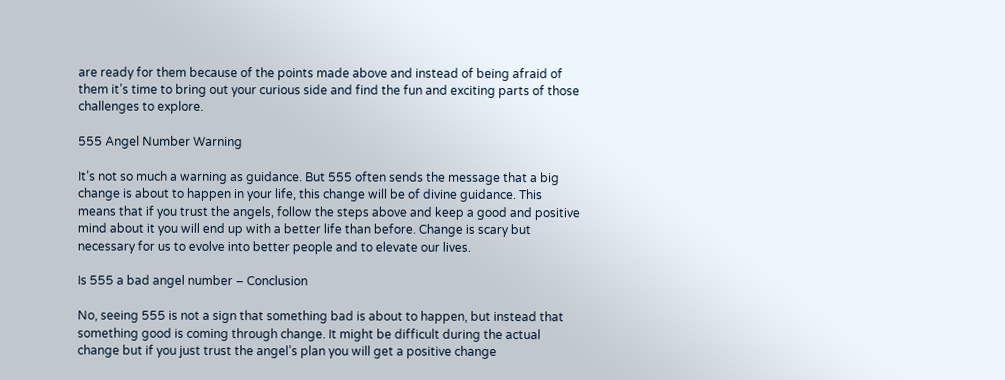are ready for them because of the points made above and instead of being afraid of them it’s time to bring out your curious side and find the fun and exciting parts of those challenges to explore.

555 Angel Number Warning

It’s not so much a warning as guidance. But 555 often sends the message that a big change is about to happen in your life, this change will be of divine guidance. This means that if you trust the angels, follow the steps above and keep a good and positive mind about it you will end up with a better life than before. Change is scary but necessary for us to evolve into better people and to elevate our lives.

Is 555 a bad angel number – Conclusion

No, seeing 555 is not a sign that something bad is about to happen, but instead that something good is coming through change. It might be difficult during the actual change but if you just trust the angel’s plan you will get a positive change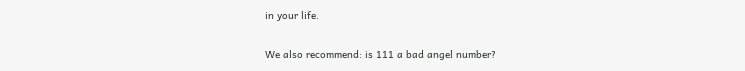in your life.

We also recommend: is 111 a bad angel number?